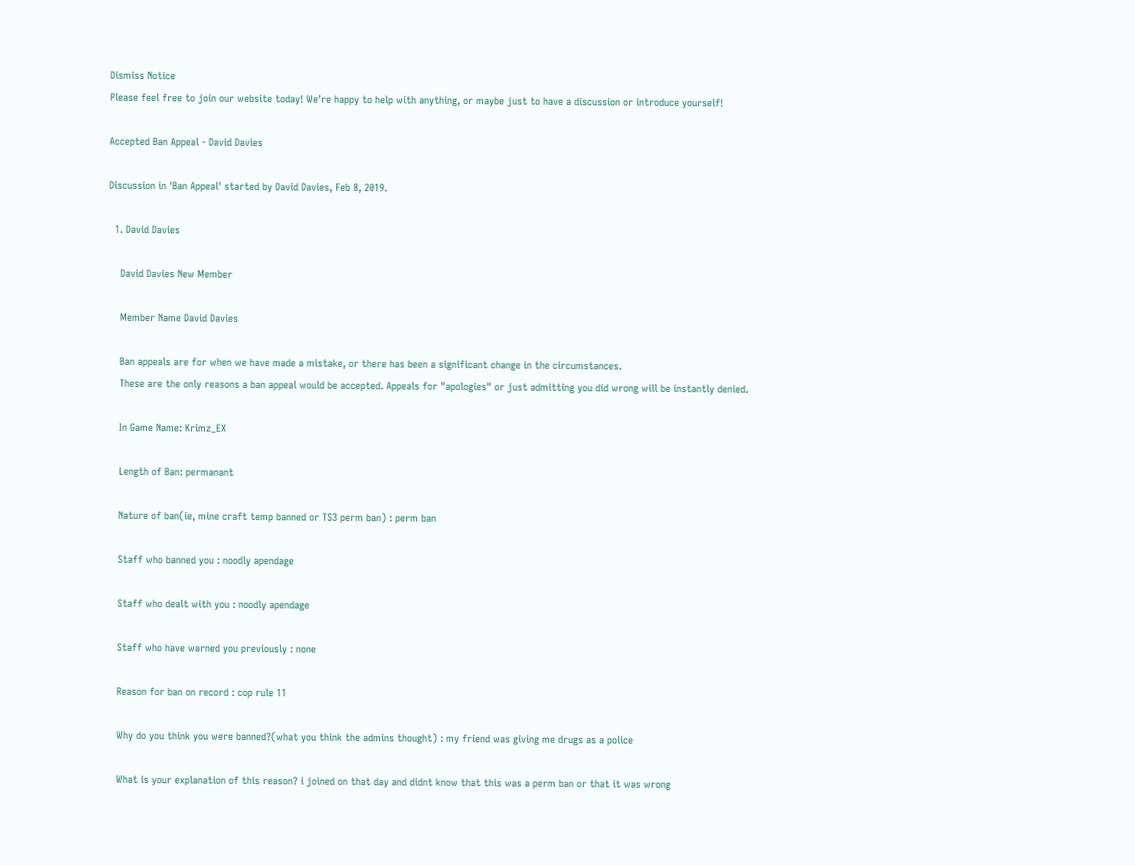Dismiss Notice
Please feel free to join our website today! We're happy to help with anything, or maybe just to have a discussion or introduce yourself!

Accepted Ban Appeal - David Davies

Discussion in 'Ban Appeal' started by David Davies, Feb 8, 2019.

  1. David Davies

    David Davies New Member

    Member Name David Davies

    Ban appeals are for when we have made a mistake, or there has been a significant change in the circumstances.
    These are the only reasons a ban appeal would be accepted. Appeals for "apologies" or just admitting you did wrong will be instantly denied.

    In Game Name: Krimz_EX

    Length of Ban: permanant

    Nature of ban(ie, mine craft temp banned or TS3 perm ban) : perm ban

    Staff who banned you : noodly apendage

    Staff who dealt with you : noodly apendage

    Staff who have warned you previously : none

    Reason for ban on record : cop rule 11

    Why do you think you were banned?(what you think the admins thought) : my friend was giving me drugs as a police

    What is your explanation of this reason? i joined on that day and didnt know that this was a perm ban or that it was wrong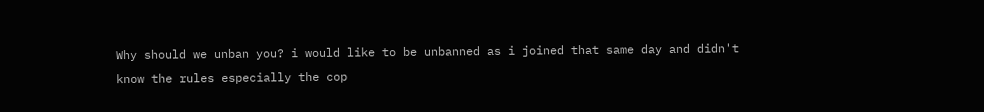Why should we unban you? i would like to be unbanned as i joined that same day and didn't know the rules especially the cop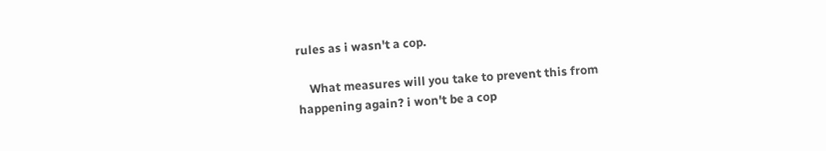rules as i wasn't a cop.

    What measures will you take to prevent this from happening again? i won't be a cop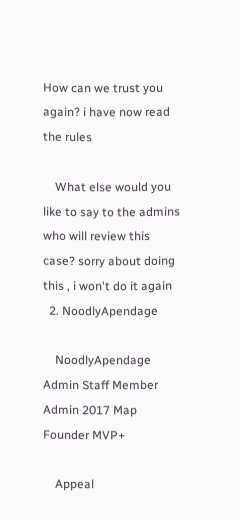How can we trust you again? i have now read the rules

    What else would you like to say to the admins who will review this case? sorry about doing this , i won't do it again
  2. NoodlyApendage

    NoodlyApendage Admin Staff Member Admin 2017 Map Founder MVP+

    Appeal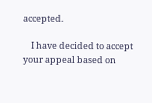accepted.

    I have decided to accept your appeal based on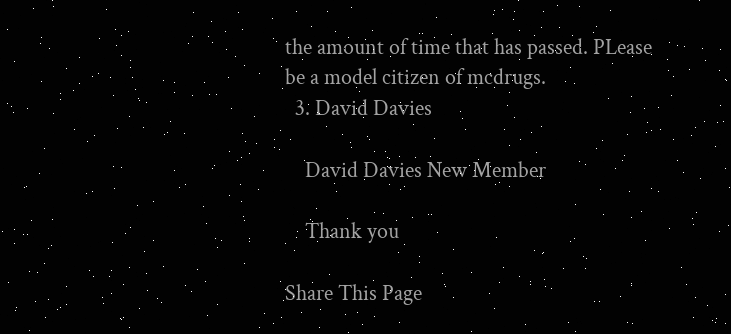the amount of time that has passed. PLease be a model citizen of mcdrugs.
  3. David Davies

    David Davies New Member

    Thank you

Share This Page